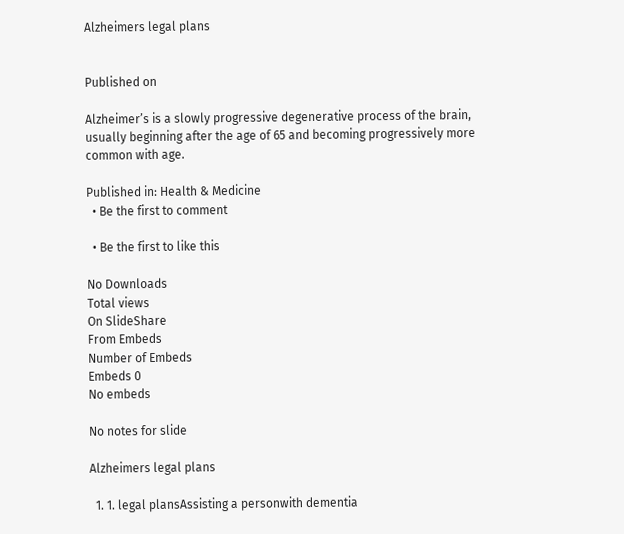Alzheimers legal plans


Published on

Alzheimer’s is a slowly progressive degenerative process of the brain, usually beginning after the age of 65 and becoming progressively more common with age.

Published in: Health & Medicine
  • Be the first to comment

  • Be the first to like this

No Downloads
Total views
On SlideShare
From Embeds
Number of Embeds
Embeds 0
No embeds

No notes for slide

Alzheimers legal plans

  1. 1. legal plansAssisting a personwith dementia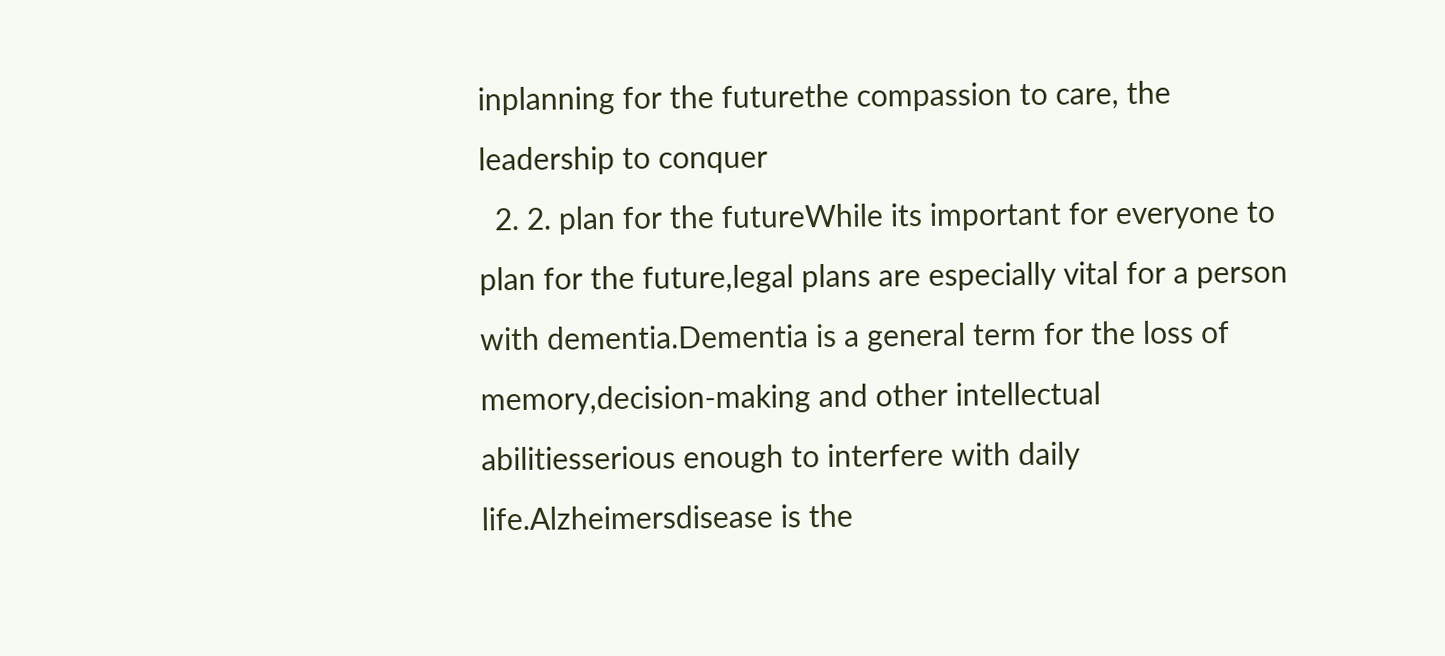inplanning for the futurethe compassion to care, the leadership to conquer
  2. 2. plan for the futureWhile its important for everyone to plan for the future,legal plans are especially vital for a person with dementia.Dementia is a general term for the loss of memory,decision-making and other intellectual abilitiesserious enough to interfere with daily life.Alzheimersdisease is the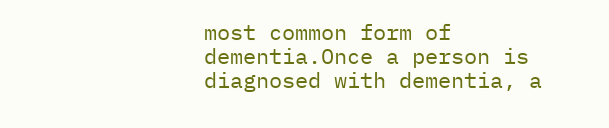most common form of dementia.Once a person is diagnosed with dementia, a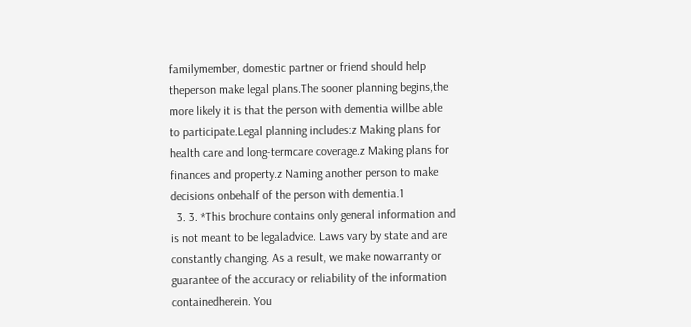familymember, domestic partner or friend should help theperson make legal plans.The sooner planning begins,the more likely it is that the person with dementia willbe able to participate.Legal planning includes:z Making plans for health care and long-termcare coverage.z Making plans for finances and property.z Naming another person to make decisions onbehalf of the person with dementia.1
  3. 3. *This brochure contains only general information and is not meant to be legaladvice. Laws vary by state and are constantly changing. As a result, we make nowarranty or guarantee of the accuracy or reliability of the information containedherein. You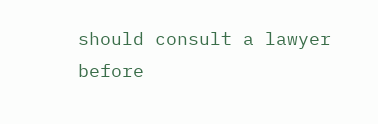should consult a lawyer before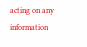acting on any information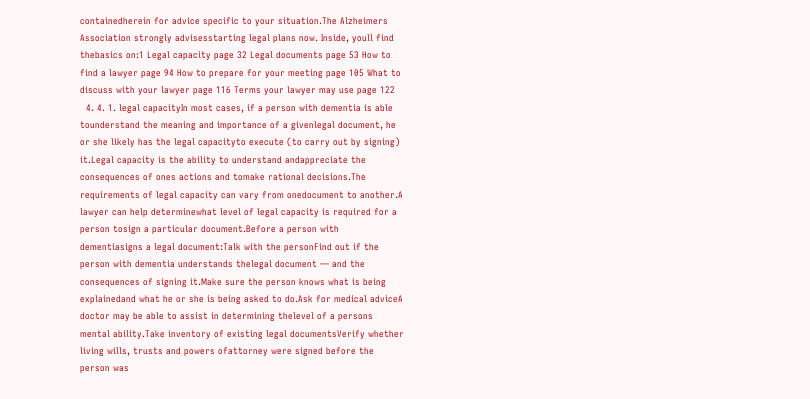containedherein for advice specific to your situation.The Alzheimers Association strongly advisesstarting legal plans now. Inside, youll find thebasics on:1 Legal capacity page 32 Legal documents page 53 How to find a lawyer page 94 How to prepare for your meeting page 105 What to discuss with your lawyer page 116 Terms your lawyer may use page 122
  4. 4. 1. legal capacityIn most cases, if a person with dementia is able tounderstand the meaning and importance of a givenlegal document, he or she likely has the legal capacityto execute (to carry out by signing) it.Legal capacity is the ability to understand andappreciate the consequences of ones actions and tomake rational decisions.The requirements of legal capacity can vary from onedocument to another.A lawyer can help determinewhat level of legal capacity is required for a person tosign a particular document.Before a person with dementiasigns a legal document:Talk with the personFind out if the person with dementia understands thelegal document — and the consequences of signing it.Make sure the person knows what is being explainedand what he or she is being asked to do.Ask for medical adviceA doctor may be able to assist in determining thelevel of a persons mental ability.Take inventory of existing legal documentsVerify whether living wills, trusts and powers ofattorney were signed before the person was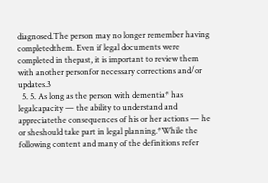diagnosed.The person may no longer remember having completedthem. Even if legal documents were completed in thepast, it is important to review them with another personfor necessary corrections and/or updates.3
  5. 5. As long as the person with dementia* has legalcapacity — the ability to understand and appreciatethe consequences of his or her actions — he or sheshould take part in legal planning.*While the following content and many of the definitions refer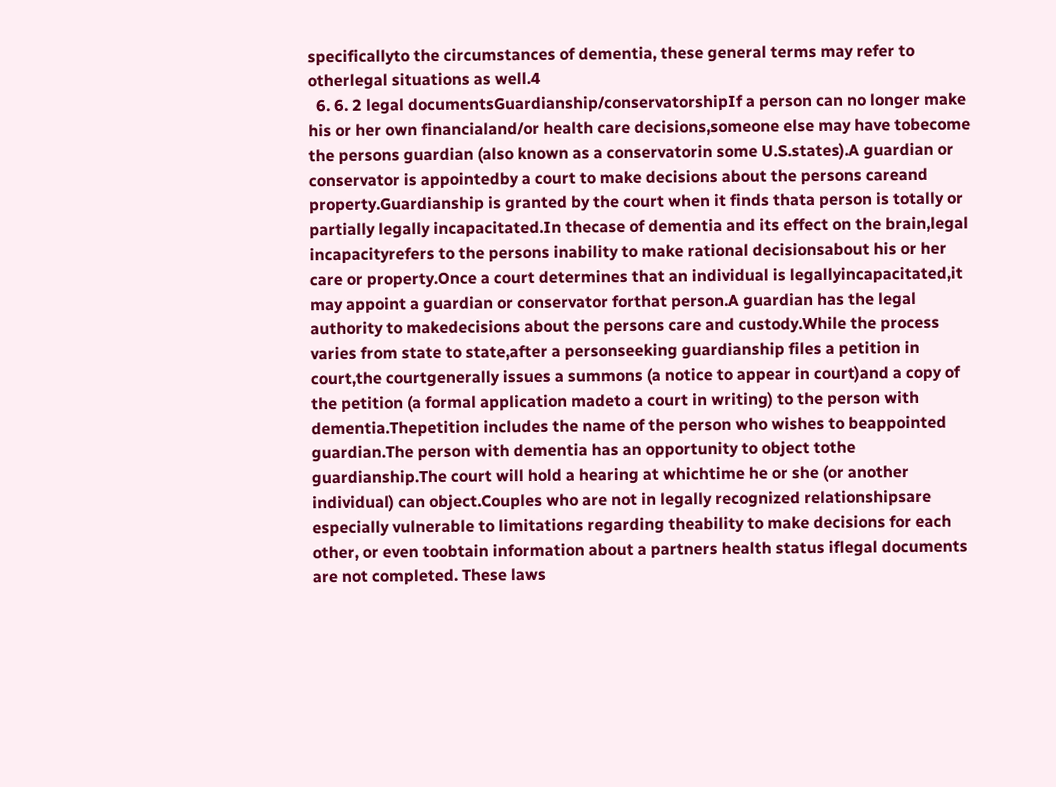specificallyto the circumstances of dementia, these general terms may refer to otherlegal situations as well.4
  6. 6. 2 legal documentsGuardianship/conservatorshipIf a person can no longer make his or her own financialand/or health care decisions,someone else may have tobecome the persons guardian (also known as a conservatorin some U.S.states).A guardian or conservator is appointedby a court to make decisions about the persons careand property.Guardianship is granted by the court when it finds thata person is totally or partially legally incapacitated.In thecase of dementia and its effect on the brain,legal incapacityrefers to the persons inability to make rational decisionsabout his or her care or property.Once a court determines that an individual is legallyincapacitated,it may appoint a guardian or conservator forthat person.A guardian has the legal authority to makedecisions about the persons care and custody.While the process varies from state to state,after a personseeking guardianship files a petition in court,the courtgenerally issues a summons (a notice to appear in court)and a copy of the petition (a formal application madeto a court in writing) to the person with dementia.Thepetition includes the name of the person who wishes to beappointed guardian.The person with dementia has an opportunity to object tothe guardianship.The court will hold a hearing at whichtime he or she (or another individual) can object.Couples who are not in legally recognized relationshipsare especially vulnerable to limitations regarding theability to make decisions for each other, or even toobtain information about a partners health status iflegal documents are not completed. These laws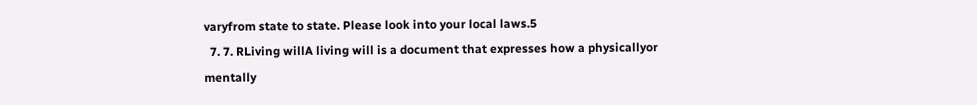varyfrom state to state. Please look into your local laws.5
  7. 7. RLiving willA living will is a document that expresses how a physicallyor mentally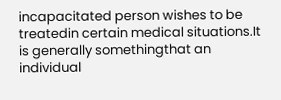incapacitated person wishes to be treatedin certain medical situations.It is generally somethingthat an individual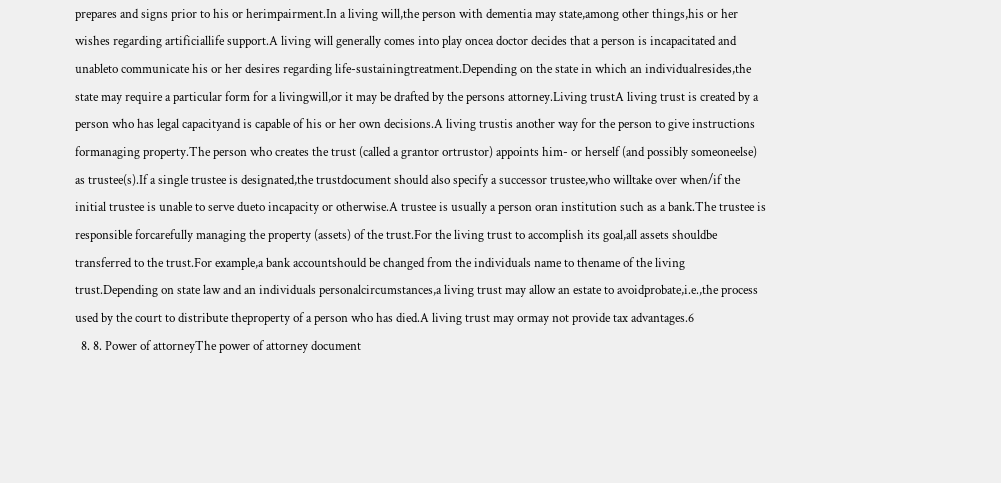prepares and signs prior to his or herimpairment.In a living will,the person with dementia may state,among other things,his or her wishes regarding artificiallife support.A living will generally comes into play oncea doctor decides that a person is incapacitated and unableto communicate his or her desires regarding life-sustainingtreatment.Depending on the state in which an individualresides,the state may require a particular form for a livingwill,or it may be drafted by the persons attorney.Living trustA living trust is created by a person who has legal capacityand is capable of his or her own decisions.A living trustis another way for the person to give instructions formanaging property.The person who creates the trust (called a grantor ortrustor) appoints him- or herself (and possibly someoneelse) as trustee(s).If a single trustee is designated,the trustdocument should also specify a successor trustee,who willtake over when/if the initial trustee is unable to serve dueto incapacity or otherwise.A trustee is usually a person oran institution such as a bank.The trustee is responsible forcarefully managing the property (assets) of the trust.For the living trust to accomplish its goal,all assets shouldbe transferred to the trust.For example,a bank accountshould be changed from the individuals name to thename of the living trust.Depending on state law and an individuals personalcircumstances,a living trust may allow an estate to avoidprobate,i.e.,the process used by the court to distribute theproperty of a person who has died.A living trust may ormay not provide tax advantages.6
  8. 8. Power of attorneyThe power of attorney document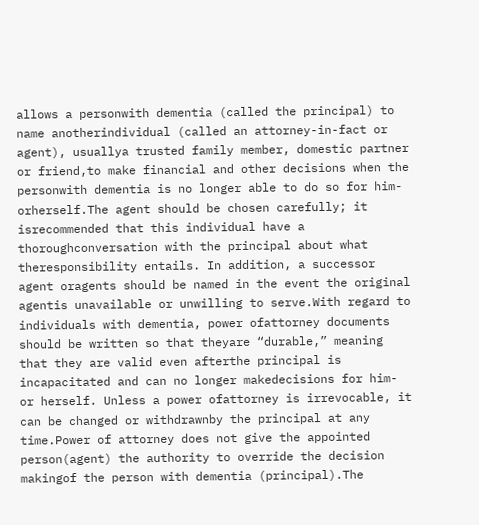allows a personwith dementia (called the principal) to name anotherindividual (called an attorney-in-fact or agent), usuallya trusted family member, domestic partner or friend,to make financial and other decisions when the personwith dementia is no longer able to do so for him- orherself.The agent should be chosen carefully; it isrecommended that this individual have a thoroughconversation with the principal about what theresponsibility entails. In addition, a successor agent oragents should be named in the event the original agentis unavailable or unwilling to serve.With regard to individuals with dementia, power ofattorney documents should be written so that theyare “durable,” meaning that they are valid even afterthe principal is incapacitated and can no longer makedecisions for him- or herself. Unless a power ofattorney is irrevocable, it can be changed or withdrawnby the principal at any time.Power of attorney does not give the appointed person(agent) the authority to override the decision makingof the person with dementia (principal).The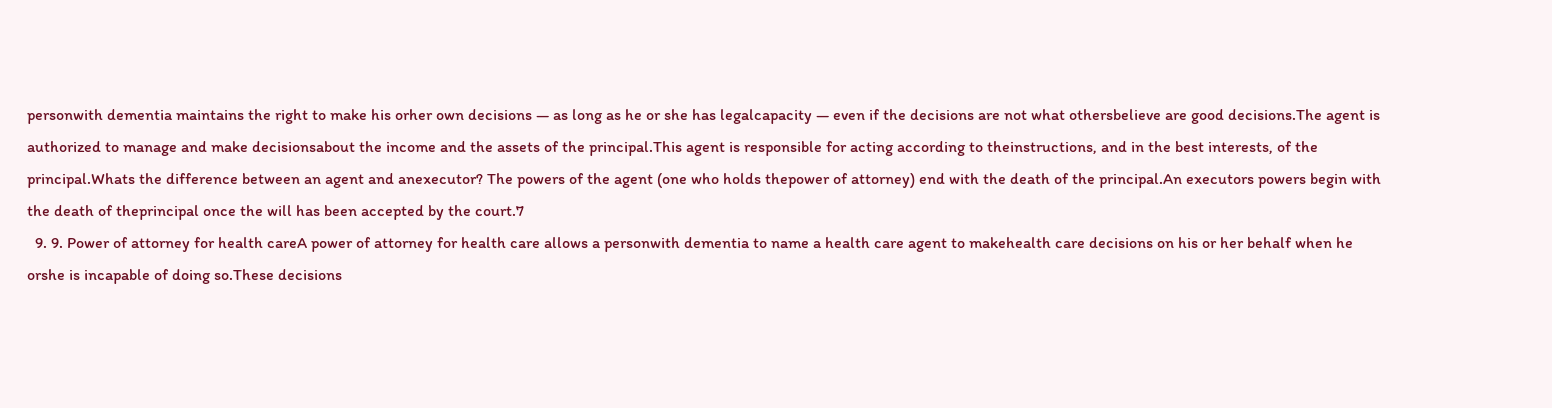personwith dementia maintains the right to make his orher own decisions — as long as he or she has legalcapacity — even if the decisions are not what othersbelieve are good decisions.The agent is authorized to manage and make decisionsabout the income and the assets of the principal.This agent is responsible for acting according to theinstructions, and in the best interests, of the principal.Whats the difference between an agent and anexecutor? The powers of the agent (one who holds thepower of attorney) end with the death of the principal.An executors powers begin with the death of theprincipal once the will has been accepted by the court.7
  9. 9. Power of attorney for health careA power of attorney for health care allows a personwith dementia to name a health care agent to makehealth care decisions on his or her behalf when he orshe is incapable of doing so.These decisions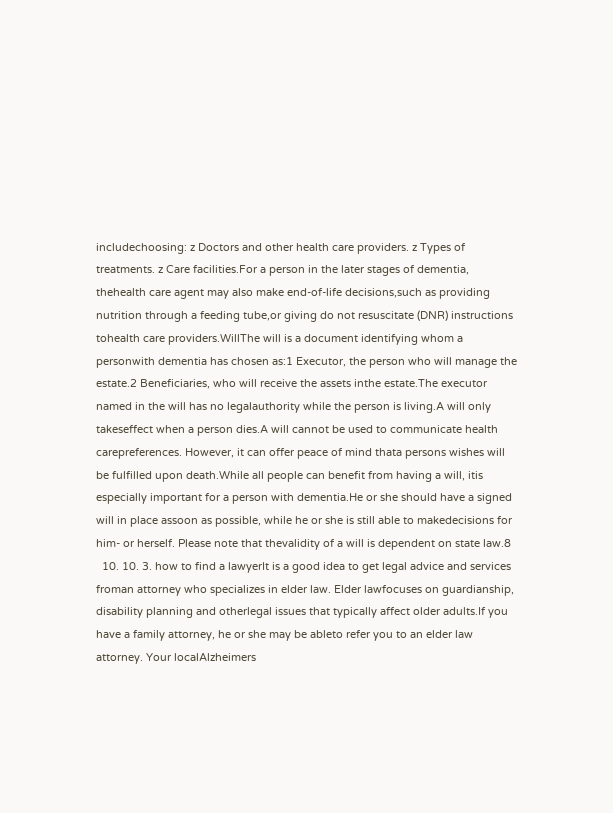includechoosing: z Doctors and other health care providers. z Types of treatments. z Care facilities.For a person in the later stages of dementia, thehealth care agent may also make end-of-life decisions,such as providing nutrition through a feeding tube,or giving do not resuscitate (DNR) instructions tohealth care providers.WillThe will is a document identifying whom a personwith dementia has chosen as:1 Executor, the person who will manage the estate.2 Beneficiaries, who will receive the assets inthe estate.The executor named in the will has no legalauthority while the person is living.A will only takeseffect when a person dies.A will cannot be used to communicate health carepreferences. However, it can offer peace of mind thata persons wishes will be fulfilled upon death.While all people can benefit from having a will, itis especially important for a person with dementia.He or she should have a signed will in place assoon as possible, while he or she is still able to makedecisions for him- or herself. Please note that thevalidity of a will is dependent on state law.8
  10. 10. 3. how to find a lawyerIt is a good idea to get legal advice and services froman attorney who specializes in elder law. Elder lawfocuses on guardianship, disability planning and otherlegal issues that typically affect older adults.If you have a family attorney, he or she may be ableto refer you to an elder law attorney. Your localAlzheimers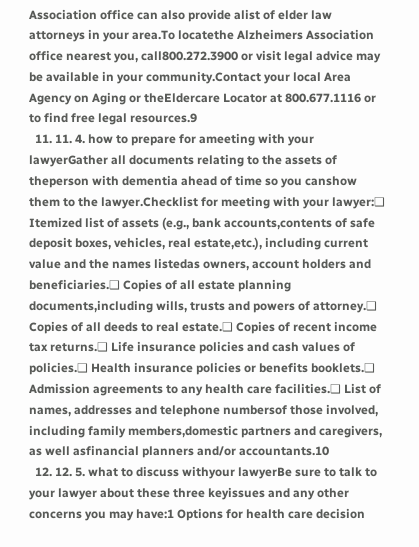Association office can also provide alist of elder law attorneys in your area.To locatethe Alzheimers Association office nearest you, call800.272.3900 or visit legal advice may be available in your community.Contact your local Area Agency on Aging or theEldercare Locator at 800.677.1116 or to find free legal resources.9
  11. 11. 4. how to prepare for ameeting with your lawyerGather all documents relating to the assets of theperson with dementia ahead of time so you canshow them to the lawyer.Checklist for meeting with your lawyer:❑ Itemized list of assets (e.g., bank accounts,contents of safe deposit boxes, vehicles, real estate,etc.), including current value and the names listedas owners, account holders and beneficiaries.❑ Copies of all estate planning documents,including wills, trusts and powers of attorney.❑ Copies of all deeds to real estate.❑ Copies of recent income tax returns.❑ Life insurance policies and cash values of policies.❑ Health insurance policies or benefits booklets.❑ Admission agreements to any health care facilities.❑ List of names, addresses and telephone numbersof those involved, including family members,domestic partners and caregivers, as well asfinancial planners and/or accountants.10
  12. 12. 5. what to discuss withyour lawyerBe sure to talk to your lawyer about these three keyissues and any other concerns you may have:1 Options for health care decision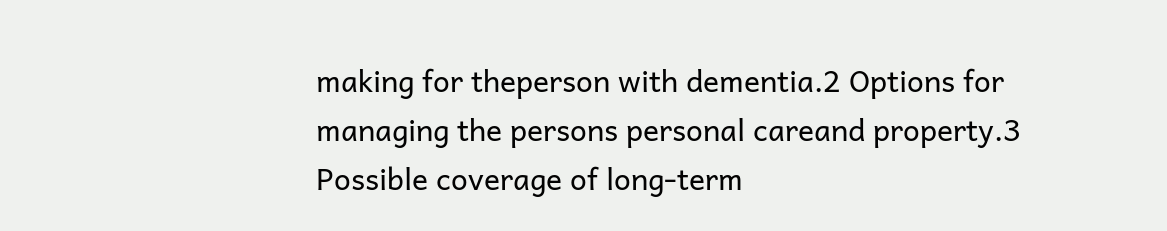making for theperson with dementia.2 Options for managing the persons personal careand property.3 Possible coverage of long-term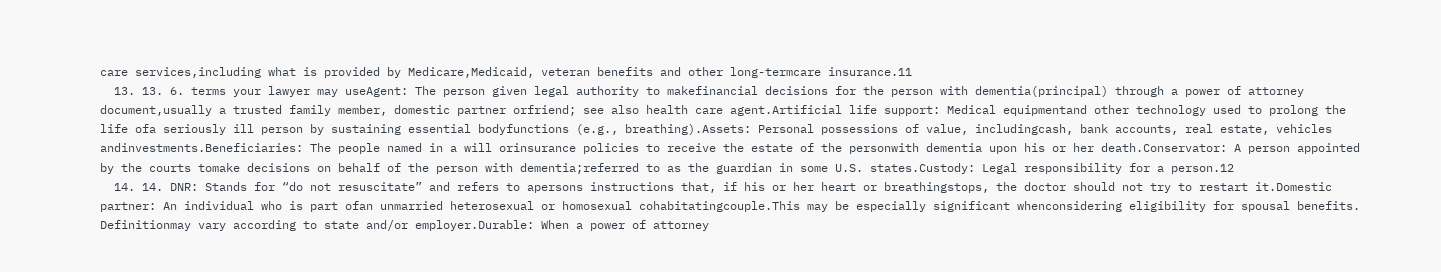care services,including what is provided by Medicare,Medicaid, veteran benefits and other long-termcare insurance.11
  13. 13. 6. terms your lawyer may useAgent: The person given legal authority to makefinancial decisions for the person with dementia(principal) through a power of attorney document,usually a trusted family member, domestic partner orfriend; see also health care agent.Artificial life support: Medical equipmentand other technology used to prolong the life ofa seriously ill person by sustaining essential bodyfunctions (e.g., breathing).Assets: Personal possessions of value, includingcash, bank accounts, real estate, vehicles andinvestments.Beneficiaries: The people named in a will orinsurance policies to receive the estate of the personwith dementia upon his or her death.Conservator: A person appointed by the courts tomake decisions on behalf of the person with dementia;referred to as the guardian in some U.S. states.Custody: Legal responsibility for a person.12
  14. 14. DNR: Stands for “do not resuscitate” and refers to apersons instructions that, if his or her heart or breathingstops, the doctor should not try to restart it.Domestic partner: An individual who is part ofan unmarried heterosexual or homosexual cohabitatingcouple.This may be especially significant whenconsidering eligibility for spousal benefits. Definitionmay vary according to state and/or employer.Durable: When a power of attorney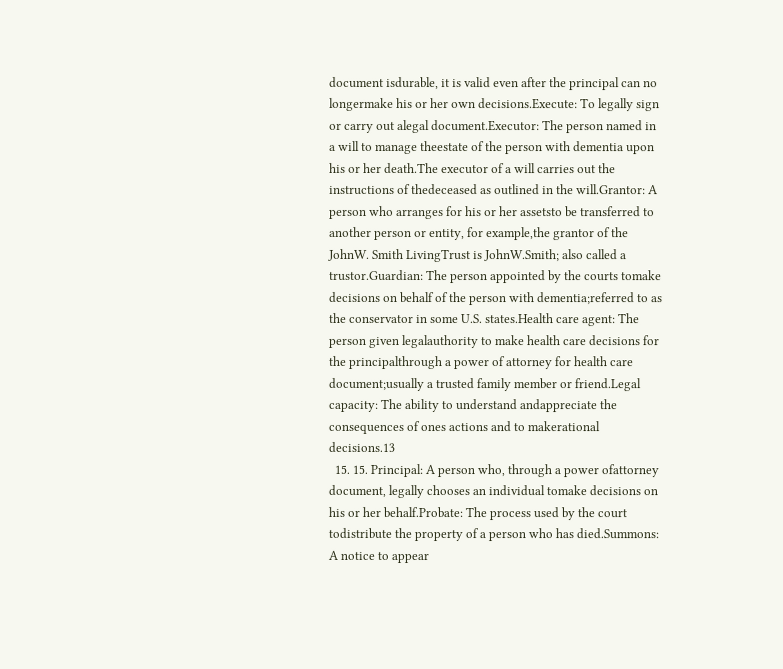document isdurable, it is valid even after the principal can no longermake his or her own decisions.Execute: To legally sign or carry out alegal document.Executor: The person named in a will to manage theestate of the person with dementia upon his or her death.The executor of a will carries out the instructions of thedeceased as outlined in the will.Grantor: A person who arranges for his or her assetsto be transferred to another person or entity, for example,the grantor of the JohnW. Smith LivingTrust is JohnW.Smith; also called a trustor.Guardian: The person appointed by the courts tomake decisions on behalf of the person with dementia;referred to as the conservator in some U.S. states.Health care agent: The person given legalauthority to make health care decisions for the principalthrough a power of attorney for health care document;usually a trusted family member or friend.Legal capacity: The ability to understand andappreciate the consequences of ones actions and to makerational decisions.13
  15. 15. Principal: A person who, through a power ofattorney document, legally chooses an individual tomake decisions on his or her behalf.Probate: The process used by the court todistribute the property of a person who has died.Summons: A notice to appear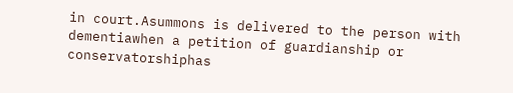in court.Asummons is delivered to the person with dementiawhen a petition of guardianship or conservatorshiphas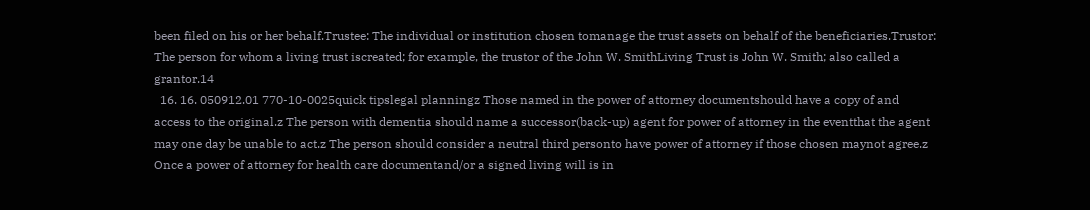been filed on his or her behalf.Trustee: The individual or institution chosen tomanage the trust assets on behalf of the beneficiaries.Trustor: The person for whom a living trust iscreated; for example, the trustor of the John W. SmithLiving Trust is John W. Smith; also called a grantor.14
  16. 16. 050912.01 770-10-0025quick tipslegal planningz Those named in the power of attorney documentshould have a copy of and access to the original.z The person with dementia should name a successor(back-up) agent for power of attorney in the eventthat the agent may one day be unable to act.z The person should consider a neutral third personto have power of attorney if those chosen maynot agree.z Once a power of attorney for health care documentand/or a signed living will is in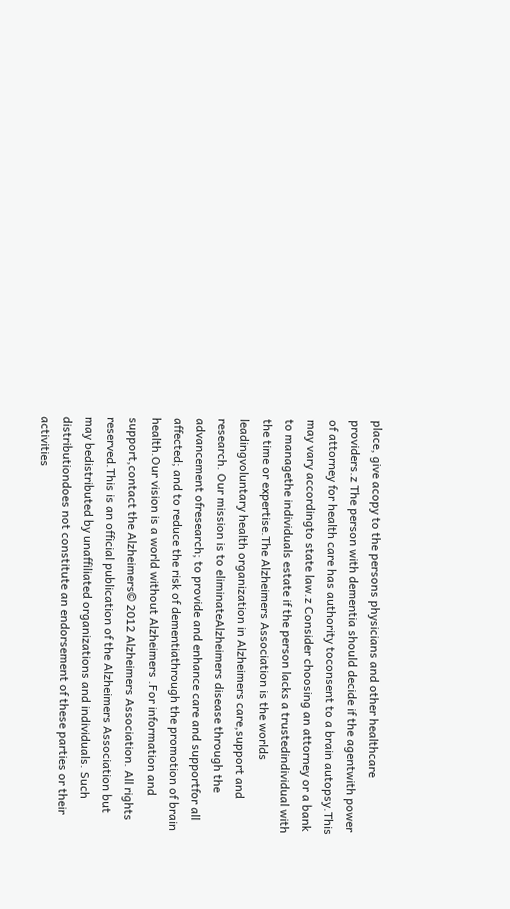place, give acopy to the persons physicians and other healthcare providers.z The person with dementia should decide if the agentwith power of attorney for health care has authority toconsent to a brain autopsy.This may vary accordingto state law.z Consider choosing an attorney or a bank to managethe individuals estate if the person lacks a trustedindividual with the time or expertise.The Alzheimers Association is the worlds leadingvoluntary health organization in Alzheimers care,support and research. Our mission is to eliminateAlzheimers disease through the advancement ofresearch; to provide and enhance care and supportfor all affected; and to reduce the risk of dementiathrough the promotion of brain health.Our vision is a world without Alzheimers .For information and support,contact the Alzheimers© 2012 Alzheimers Association. All rights reserved.This is an official publication of the Alzheimers Association but may bedistributed by unaffiliated organizations and individuals. Such distributiondoes not constitute an endorsement of these parties or their activities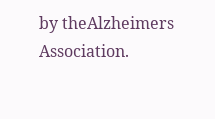by theAlzheimers Association.